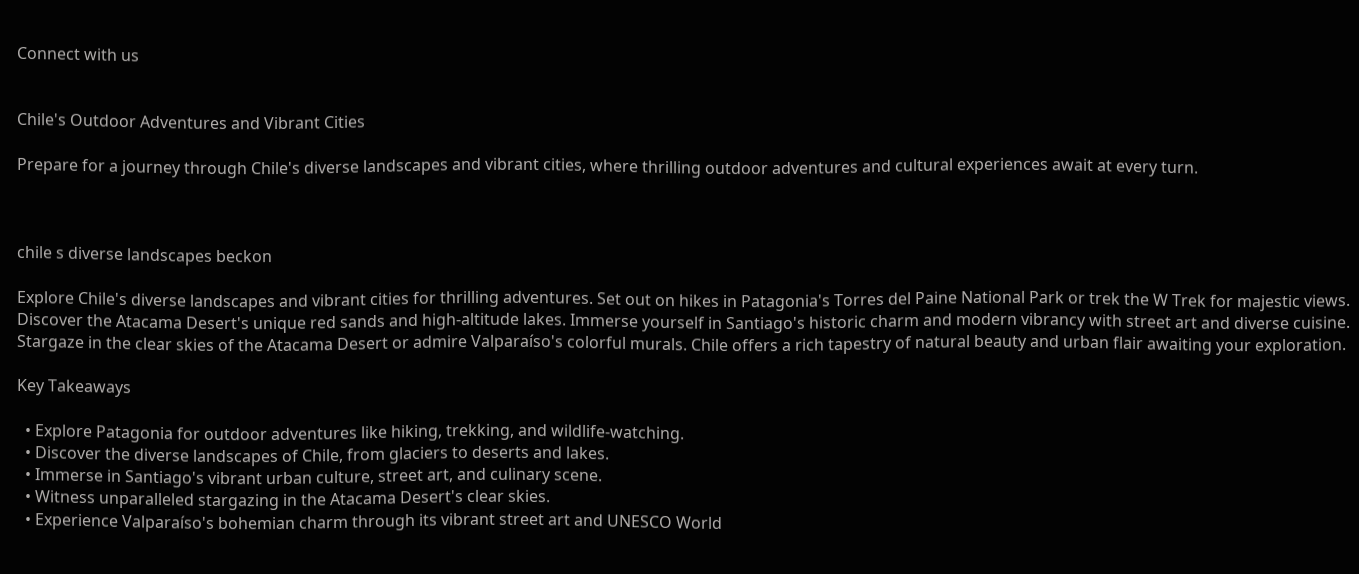Connect with us


Chile's Outdoor Adventures and Vibrant Cities

Prepare for a journey through Chile's diverse landscapes and vibrant cities, where thrilling outdoor adventures and cultural experiences await at every turn.



chile s diverse landscapes beckon

Explore Chile's diverse landscapes and vibrant cities for thrilling adventures. Set out on hikes in Patagonia's Torres del Paine National Park or trek the W Trek for majestic views. Discover the Atacama Desert's unique red sands and high-altitude lakes. Immerse yourself in Santiago's historic charm and modern vibrancy with street art and diverse cuisine. Stargaze in the clear skies of the Atacama Desert or admire Valparaíso's colorful murals. Chile offers a rich tapestry of natural beauty and urban flair awaiting your exploration.

Key Takeaways

  • Explore Patagonia for outdoor adventures like hiking, trekking, and wildlife-watching.
  • Discover the diverse landscapes of Chile, from glaciers to deserts and lakes.
  • Immerse in Santiago's vibrant urban culture, street art, and culinary scene.
  • Witness unparalleled stargazing in the Atacama Desert's clear skies.
  • Experience Valparaíso's bohemian charm through its vibrant street art and UNESCO World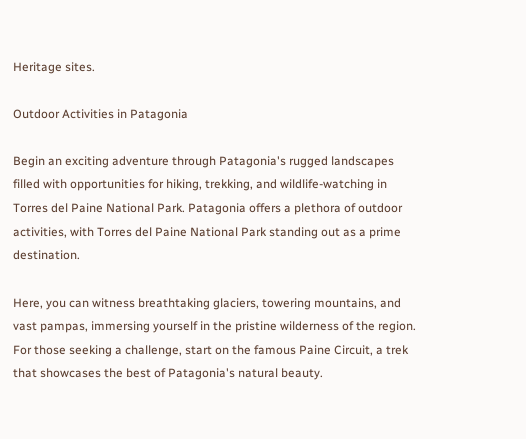Heritage sites.

Outdoor Activities in Patagonia

Begin an exciting adventure through Patagonia's rugged landscapes filled with opportunities for hiking, trekking, and wildlife-watching in Torres del Paine National Park. Patagonia offers a plethora of outdoor activities, with Torres del Paine National Park standing out as a prime destination.

Here, you can witness breathtaking glaciers, towering mountains, and vast pampas, immersing yourself in the pristine wilderness of the region. For those seeking a challenge, start on the famous Paine Circuit, a trek that showcases the best of Patagonia's natural beauty.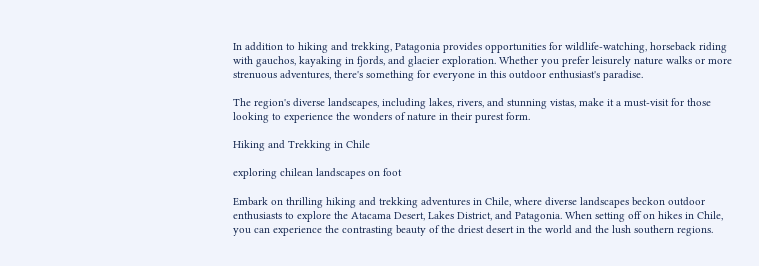In addition to hiking and trekking, Patagonia provides opportunities for wildlife-watching, horseback riding with gauchos, kayaking in fjords, and glacier exploration. Whether you prefer leisurely nature walks or more strenuous adventures, there's something for everyone in this outdoor enthusiast's paradise.

The region's diverse landscapes, including lakes, rivers, and stunning vistas, make it a must-visit for those looking to experience the wonders of nature in their purest form.

Hiking and Trekking in Chile

exploring chilean landscapes on foot

Embark on thrilling hiking and trekking adventures in Chile, where diverse landscapes beckon outdoor enthusiasts to explore the Atacama Desert, Lakes District, and Patagonia. When setting off on hikes in Chile, you can experience the contrasting beauty of the driest desert in the world and the lush southern regions.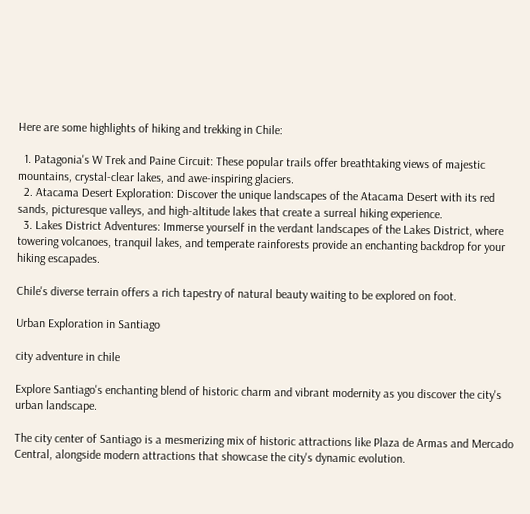Here are some highlights of hiking and trekking in Chile:

  1. Patagonia's W Trek and Paine Circuit: These popular trails offer breathtaking views of majestic mountains, crystal-clear lakes, and awe-inspiring glaciers.
  2. Atacama Desert Exploration: Discover the unique landscapes of the Atacama Desert with its red sands, picturesque valleys, and high-altitude lakes that create a surreal hiking experience.
  3. Lakes District Adventures: Immerse yourself in the verdant landscapes of the Lakes District, where towering volcanoes, tranquil lakes, and temperate rainforests provide an enchanting backdrop for your hiking escapades.

Chile's diverse terrain offers a rich tapestry of natural beauty waiting to be explored on foot.

Urban Exploration in Santiago

city adventure in chile

Explore Santiago's enchanting blend of historic charm and vibrant modernity as you discover the city's urban landscape.

The city center of Santiago is a mesmerizing mix of historic attractions like Plaza de Armas and Mercado Central, alongside modern attractions that showcase the city's dynamic evolution.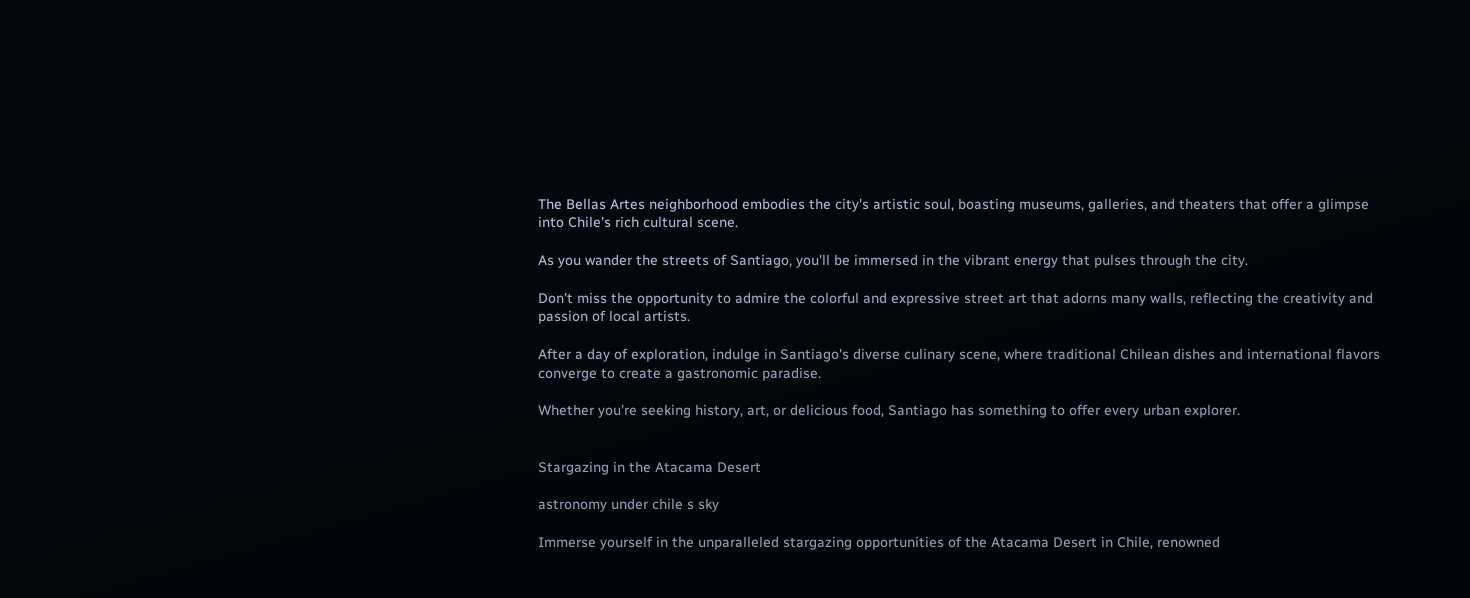The Bellas Artes neighborhood embodies the city's artistic soul, boasting museums, galleries, and theaters that offer a glimpse into Chile's rich cultural scene.

As you wander the streets of Santiago, you'll be immersed in the vibrant energy that pulses through the city.

Don't miss the opportunity to admire the colorful and expressive street art that adorns many walls, reflecting the creativity and passion of local artists.

After a day of exploration, indulge in Santiago's diverse culinary scene, where traditional Chilean dishes and international flavors converge to create a gastronomic paradise.

Whether you're seeking history, art, or delicious food, Santiago has something to offer every urban explorer.


Stargazing in the Atacama Desert

astronomy under chile s sky

Immerse yourself in the unparalleled stargazing opportunities of the Atacama Desert in Chile, renowned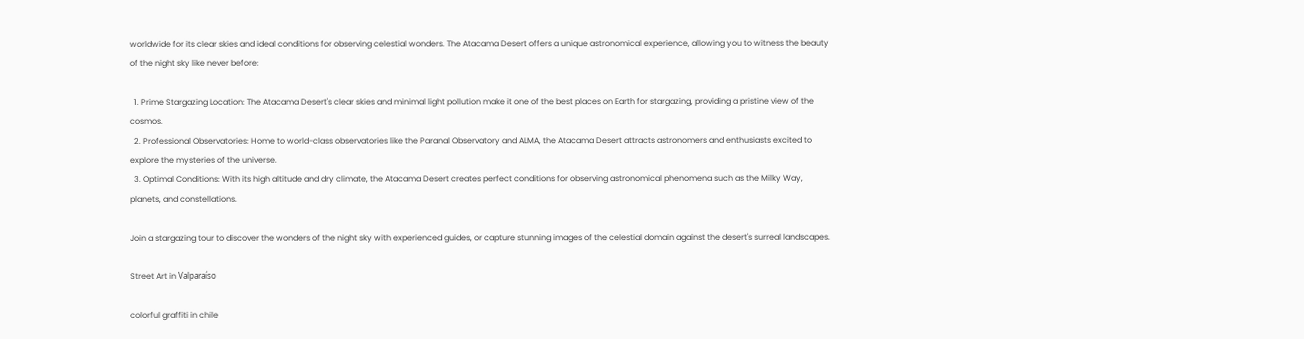worldwide for its clear skies and ideal conditions for observing celestial wonders. The Atacama Desert offers a unique astronomical experience, allowing you to witness the beauty of the night sky like never before:

  1. Prime Stargazing Location: The Atacama Desert's clear skies and minimal light pollution make it one of the best places on Earth for stargazing, providing a pristine view of the cosmos.
  2. Professional Observatories: Home to world-class observatories like the Paranal Observatory and ALMA, the Atacama Desert attracts astronomers and enthusiasts excited to explore the mysteries of the universe.
  3. Optimal Conditions: With its high altitude and dry climate, the Atacama Desert creates perfect conditions for observing astronomical phenomena such as the Milky Way, planets, and constellations.

Join a stargazing tour to discover the wonders of the night sky with experienced guides, or capture stunning images of the celestial domain against the desert's surreal landscapes.

Street Art in Valparaíso

colorful graffiti in chile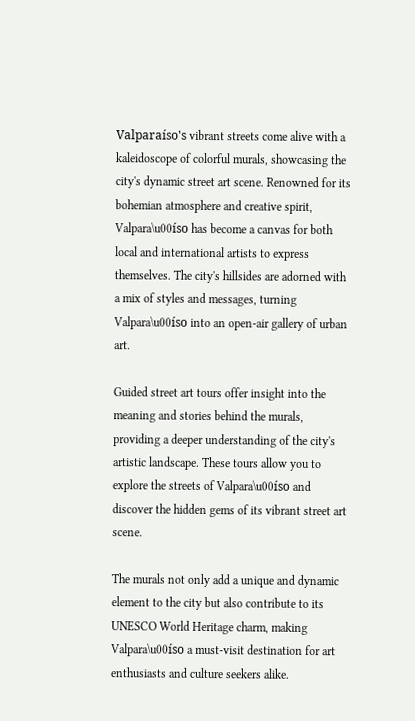Valparaíso's vibrant streets come alive with a kaleidoscope of colorful murals, showcasing the city's dynamic street art scene. Renowned for its bohemian atmosphere and creative spirit, Valpara\u00íso has become a canvas for both local and international artists to express themselves. The city's hillsides are adorned with a mix of styles and messages, turning Valpara\u00íso into an open-air gallery of urban art.

Guided street art tours offer insight into the meaning and stories behind the murals, providing a deeper understanding of the city's artistic landscape. These tours allow you to explore the streets of Valpara\u00íso and discover the hidden gems of its vibrant street art scene.

The murals not only add a unique and dynamic element to the city but also contribute to its UNESCO World Heritage charm, making Valpara\u00íso a must-visit destination for art enthusiasts and culture seekers alike.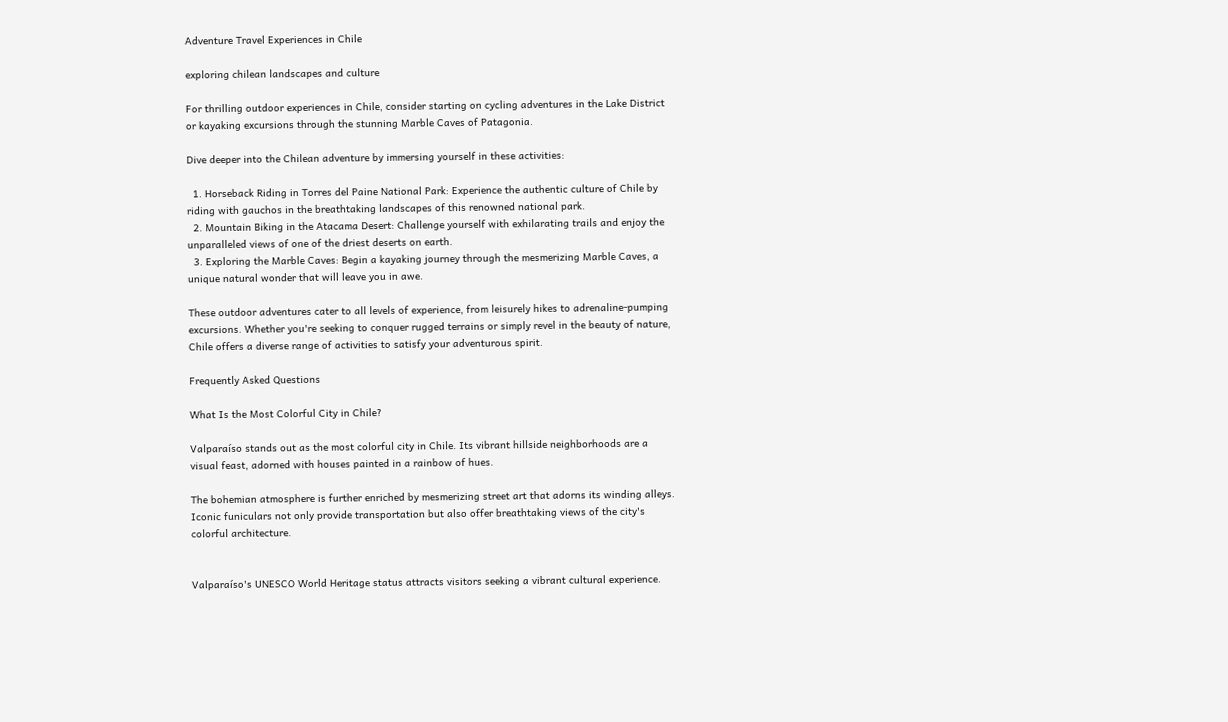Adventure Travel Experiences in Chile

exploring chilean landscapes and culture

For thrilling outdoor experiences in Chile, consider starting on cycling adventures in the Lake District or kayaking excursions through the stunning Marble Caves of Patagonia.

Dive deeper into the Chilean adventure by immersing yourself in these activities:

  1. Horseback Riding in Torres del Paine National Park: Experience the authentic culture of Chile by riding with gauchos in the breathtaking landscapes of this renowned national park.
  2. Mountain Biking in the Atacama Desert: Challenge yourself with exhilarating trails and enjoy the unparalleled views of one of the driest deserts on earth.
  3. Exploring the Marble Caves: Begin a kayaking journey through the mesmerizing Marble Caves, a unique natural wonder that will leave you in awe.

These outdoor adventures cater to all levels of experience, from leisurely hikes to adrenaline-pumping excursions. Whether you're seeking to conquer rugged terrains or simply revel in the beauty of nature, Chile offers a diverse range of activities to satisfy your adventurous spirit.

Frequently Asked Questions

What Is the Most Colorful City in Chile?

Valparaíso stands out as the most colorful city in Chile. Its vibrant hillside neighborhoods are a visual feast, adorned with houses painted in a rainbow of hues.

The bohemian atmosphere is further enriched by mesmerizing street art that adorns its winding alleys. Iconic funiculars not only provide transportation but also offer breathtaking views of the city's colorful architecture.


Valparaíso's UNESCO World Heritage status attracts visitors seeking a vibrant cultural experience.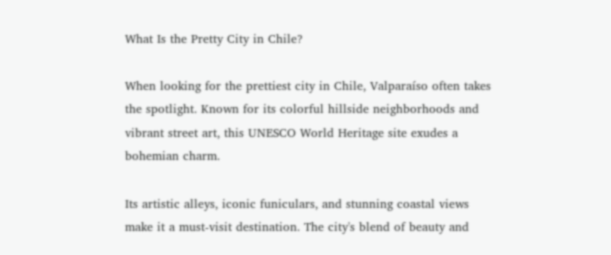What Is the Pretty City in Chile?

When looking for the prettiest city in Chile, Valparaíso often takes the spotlight. Known for its colorful hillside neighborhoods and vibrant street art, this UNESCO World Heritage site exudes a bohemian charm.

Its artistic alleys, iconic funiculars, and stunning coastal views make it a must-visit destination. The city's blend of beauty and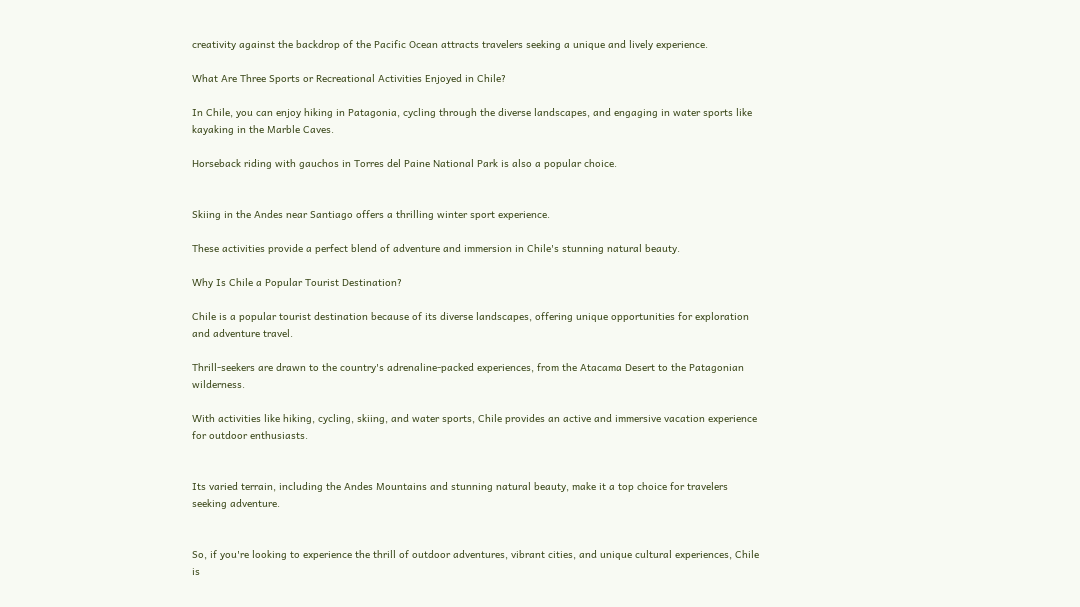creativity against the backdrop of the Pacific Ocean attracts travelers seeking a unique and lively experience.

What Are Three Sports or Recreational Activities Enjoyed in Chile?

In Chile, you can enjoy hiking in Patagonia, cycling through the diverse landscapes, and engaging in water sports like kayaking in the Marble Caves.

Horseback riding with gauchos in Torres del Paine National Park is also a popular choice.


Skiing in the Andes near Santiago offers a thrilling winter sport experience.

These activities provide a perfect blend of adventure and immersion in Chile's stunning natural beauty.

Why Is Chile a Popular Tourist Destination?

Chile is a popular tourist destination because of its diverse landscapes, offering unique opportunities for exploration and adventure travel.

Thrill-seekers are drawn to the country's adrenaline-packed experiences, from the Atacama Desert to the Patagonian wilderness.

With activities like hiking, cycling, skiing, and water sports, Chile provides an active and immersive vacation experience for outdoor enthusiasts.


Its varied terrain, including the Andes Mountains and stunning natural beauty, make it a top choice for travelers seeking adventure.


So, if you're looking to experience the thrill of outdoor adventures, vibrant cities, and unique cultural experiences, Chile is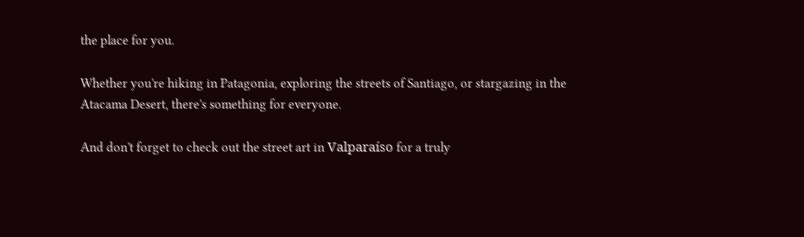the place for you.

Whether you're hiking in Patagonia, exploring the streets of Santiago, or stargazing in the Atacama Desert, there's something for everyone.

And don't forget to check out the street art in Valparaíso for a truly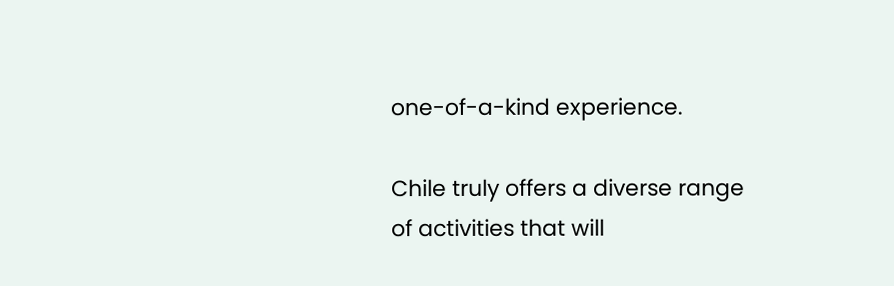one-of-a-kind experience.

Chile truly offers a diverse range of activities that will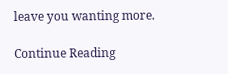leave you wanting more.

Continue Reading